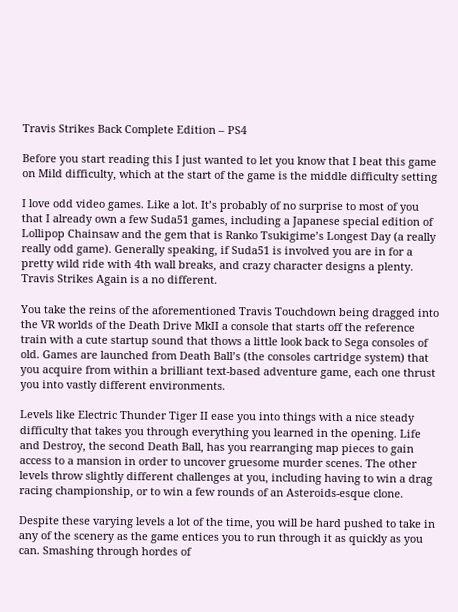Travis Strikes Back Complete Edition – PS4

Before you start reading this I just wanted to let you know that I beat this game on Mild difficulty, which at the start of the game is the middle difficulty setting

I love odd video games. Like a lot. It’s probably of no surprise to most of you that I already own a few Suda51 games, including a Japanese special edition of Lollipop Chainsaw and the gem that is Ranko Tsukigime’s Longest Day (a really really odd game). Generally speaking, if Suda51 is involved you are in for a pretty wild ride with 4th wall breaks, and crazy character designs a plenty. Travis Strikes Again is a no different.

You take the reins of the aforementioned Travis Touchdown being dragged into the VR worlds of the Death Drive MkII a console that starts off the reference train with a cute startup sound that thows a little look back to Sega consoles of old. Games are launched from Death Ball’s (the consoles cartridge system) that you acquire from within a brilliant text-based adventure game, each one thrust you into vastly different environments.

Levels like Electric Thunder Tiger II ease you into things with a nice steady difficulty that takes you through everything you learned in the opening. Life and Destroy, the second Death Ball, has you rearranging map pieces to gain access to a mansion in order to uncover gruesome murder scenes. The other levels throw slightly different challenges at you, including having to win a drag racing championship, or to win a few rounds of an Asteroids-esque clone.

Despite these varying levels a lot of the time, you will be hard pushed to take in any of the scenery as the game entices you to run through it as quickly as you can. Smashing through hordes of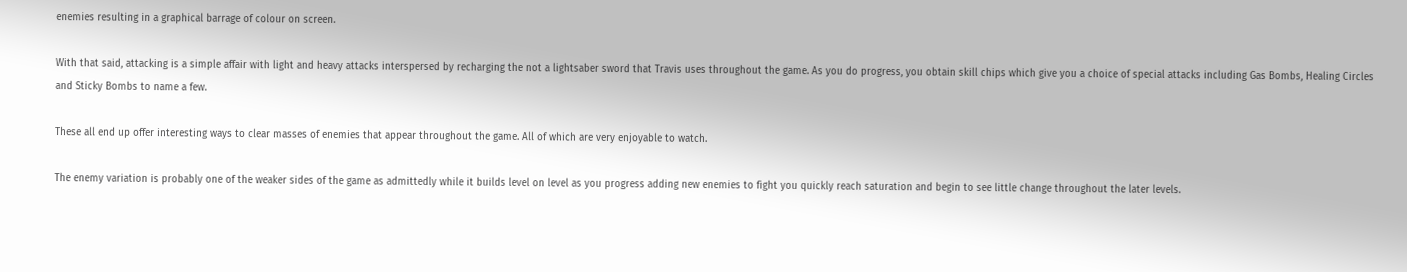enemies resulting in a graphical barrage of colour on screen.

With that said, attacking is a simple affair with light and heavy attacks interspersed by recharging the not a lightsaber sword that Travis uses throughout the game. As you do progress, you obtain skill chips which give you a choice of special attacks including Gas Bombs, Healing Circles and Sticky Bombs to name a few.

These all end up offer interesting ways to clear masses of enemies that appear throughout the game. All of which are very enjoyable to watch.

The enemy variation is probably one of the weaker sides of the game as admittedly while it builds level on level as you progress adding new enemies to fight you quickly reach saturation and begin to see little change throughout the later levels.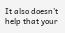It also doesn’t help that your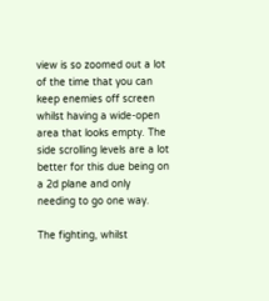view is so zoomed out a lot of the time that you can keep enemies off screen whilst having a wide-open area that looks empty. The side scrolling levels are a lot better for this due being on a 2d plane and only needing to go one way.

The fighting, whilst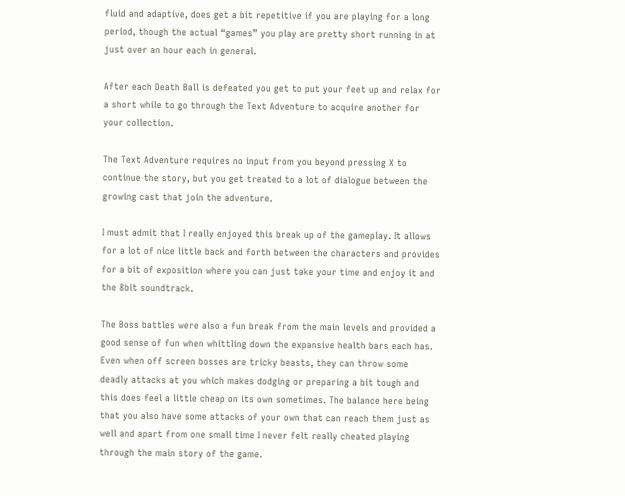fluid and adaptive, does get a bit repetitive if you are playing for a long period, though the actual “games” you play are pretty short running in at just over an hour each in general.

After each Death Ball is defeated you get to put your feet up and relax for a short while to go through the Text Adventure to acquire another for your collection.

The Text Adventure requires no input from you beyond pressing X to continue the story, but you get treated to a lot of dialogue between the growing cast that join the adventure.

I must admit that I really enjoyed this break up of the gameplay. It allows for a lot of nice little back and forth between the characters and provides for a bit of exposition where you can just take your time and enjoy it and the 8bit soundtrack.

The Boss battles were also a fun break from the main levels and provided a good sense of fun when whittling down the expansive health bars each has. Even when off screen bosses are tricky beasts, they can throw some deadly attacks at you which makes dodging or preparing a bit tough and this does feel a little cheap on its own sometimes. The balance here being that you also have some attacks of your own that can reach them just as well and apart from one small time I never felt really cheated playing through the main story of the game.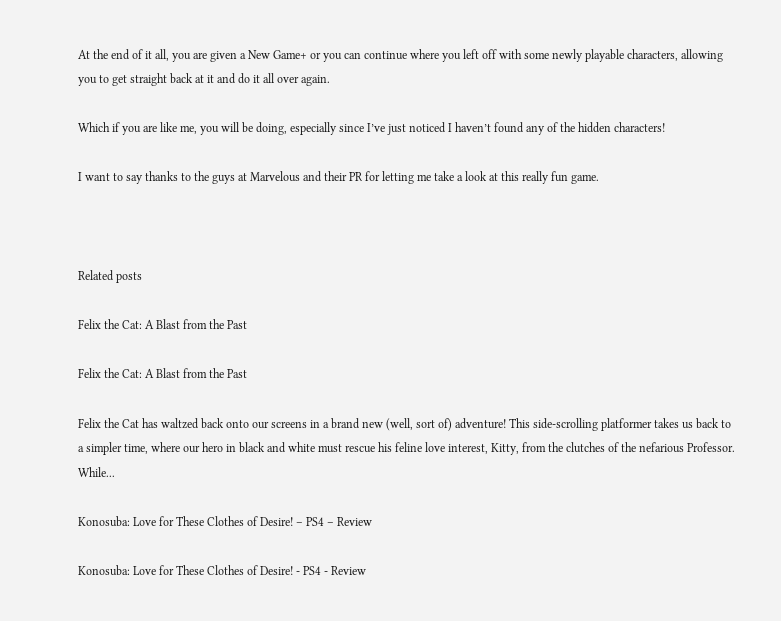At the end of it all, you are given a New Game+ or you can continue where you left off with some newly playable characters, allowing you to get straight back at it and do it all over again.

Which if you are like me, you will be doing, especially since I’ve just noticed I haven’t found any of the hidden characters!

I want to say thanks to the guys at Marvelous and their PR for letting me take a look at this really fun game.



Related posts

Felix the Cat: A Blast from the Past

Felix the Cat: A Blast from the Past

Felix the Cat has waltzed back onto our screens in a brand new (well, sort of) adventure! This side-scrolling platformer takes us back to a simpler time, where our hero in black and white must rescue his feline love interest, Kitty, from the clutches of the nefarious Professor. While...

Konosuba: Love for These Clothes of Desire! – PS4 – Review

Konosuba: Love for These Clothes of Desire! - PS4 - Review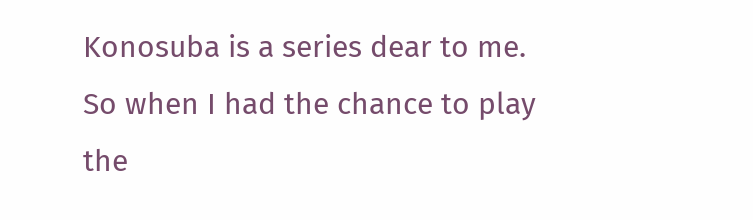Konosuba is a series dear to me. So when I had the chance to play the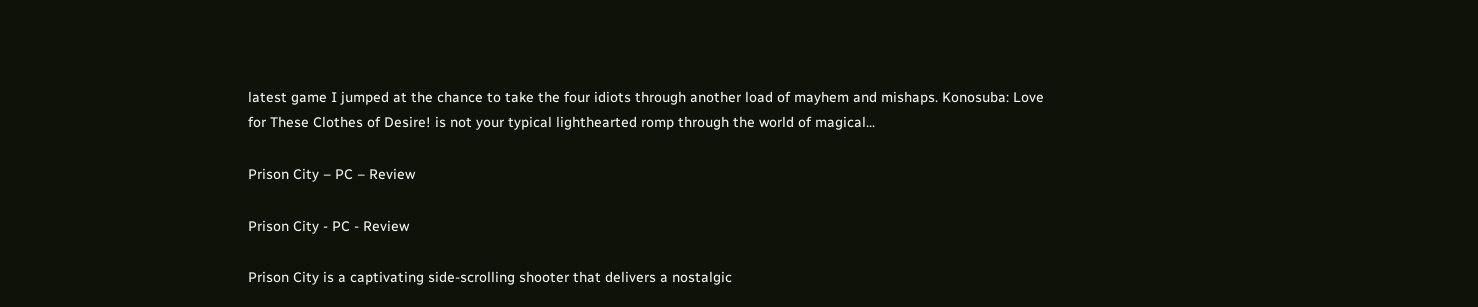latest game I jumped at the chance to take the four idiots through another load of mayhem and mishaps. Konosuba: Love for These Clothes of Desire! is not your typical lighthearted romp through the world of magical...

Prison City – PC – Review

Prison City - PC - Review

Prison City is a captivating side-scrolling shooter that delivers a nostalgic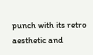punch with its retro aesthetic and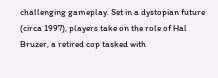challenging gameplay. Set in a dystopian future (circa 1997), players take on the role of Hal Bruzer, a retired cop tasked with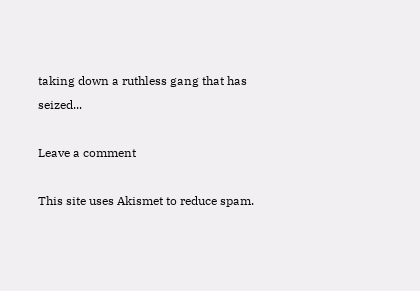taking down a ruthless gang that has seized...

Leave a comment

This site uses Akismet to reduce spam.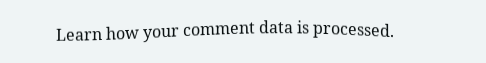Learn how your comment data is processed.